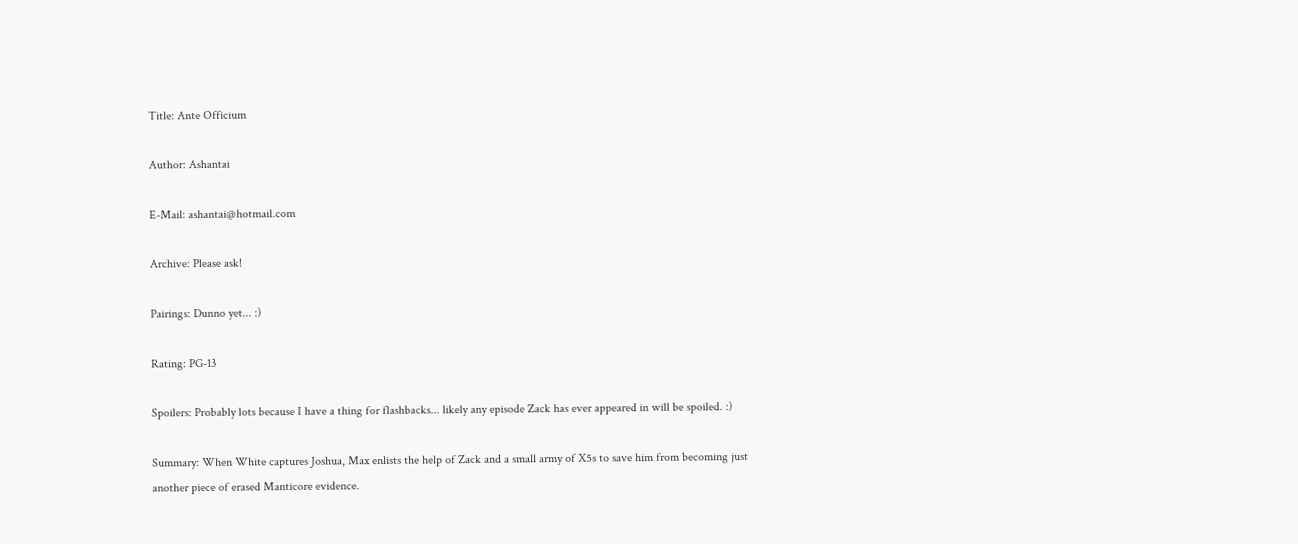Title: Ante Officium

Author: Ashantai

E-Mail: ashantai@hotmail.com

Archive: Please ask!

Pairings: Dunno yet... :)

Rating: PG-13

Spoilers: Probably lots because I have a thing for flashbacks... likely any episode Zack has ever appeared in will be spoiled. :)

Summary: When White captures Joshua, Max enlists the help of Zack and a small army of X5s to save him from becoming just another piece of erased Manticore evidence.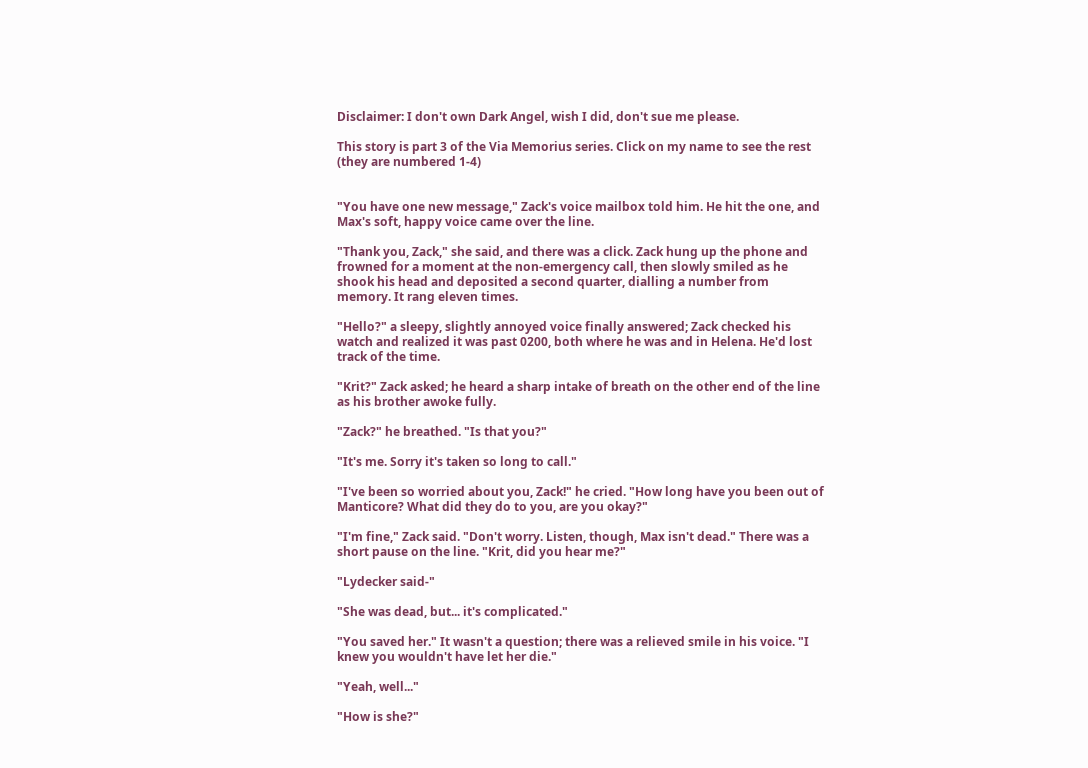Disclaimer: I don't own Dark Angel, wish I did, don't sue me please.

This story is part 3 of the Via Memorius series. Click on my name to see the rest (they are numbered 1-4)


"You have one new message," Zack's voice mailbox told him. He hit the one, and Max's soft, happy voice came over the line.

"Thank you, Zack," she said, and there was a click. Zack hung up the phone and frowned for a moment at the non-emergency call, then slowly smiled as he shook his head and deposited a second quarter, dialling a number from memory. It rang eleven times.

"Hello?" a sleepy, slightly annoyed voice finally answered; Zack checked his watch and realized it was past 0200, both where he was and in Helena. He'd lost track of the time.

"Krit?" Zack asked; he heard a sharp intake of breath on the other end of the line as his brother awoke fully.

"Zack?" he breathed. "Is that you?"

"It's me. Sorry it's taken so long to call."

"I've been so worried about you, Zack!" he cried. "How long have you been out of Manticore? What did they do to you, are you okay?"

"I'm fine," Zack said. "Don't worry. Listen, though, Max isn't dead." There was a short pause on the line. "Krit, did you hear me?"

"Lydecker said-"

"She was dead, but... it's complicated."

"You saved her." It wasn't a question; there was a relieved smile in his voice. "I knew you wouldn't have let her die."

"Yeah, well..."

"How is she?"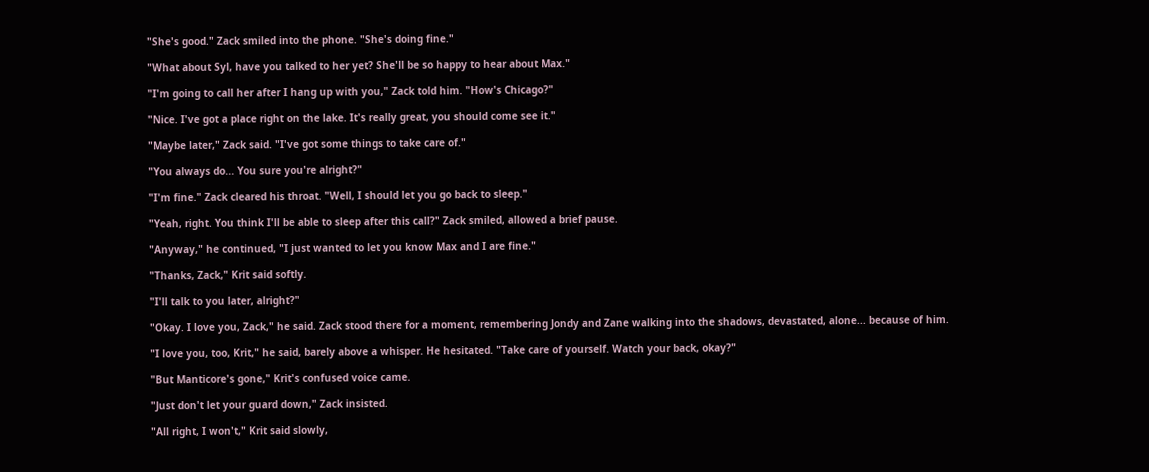"She's good." Zack smiled into the phone. "She's doing fine."

"What about Syl, have you talked to her yet? She'll be so happy to hear about Max."

"I'm going to call her after I hang up with you," Zack told him. "How's Chicago?"

"Nice. I've got a place right on the lake. It's really great, you should come see it."

"Maybe later," Zack said. "I've got some things to take care of."

"You always do... You sure you're alright?"

"I'm fine." Zack cleared his throat. "Well, I should let you go back to sleep."

"Yeah, right. You think I'll be able to sleep after this call?" Zack smiled, allowed a brief pause.

"Anyway," he continued, "I just wanted to let you know Max and I are fine."

"Thanks, Zack," Krit said softly.

"I'll talk to you later, alright?"

"Okay. I love you, Zack," he said. Zack stood there for a moment, remembering Jondy and Zane walking into the shadows, devastated, alone... because of him.

"I love you, too, Krit," he said, barely above a whisper. He hesitated. "Take care of yourself. Watch your back, okay?"

"But Manticore's gone," Krit's confused voice came.

"Just don't let your guard down," Zack insisted.

"All right, I won't," Krit said slowly,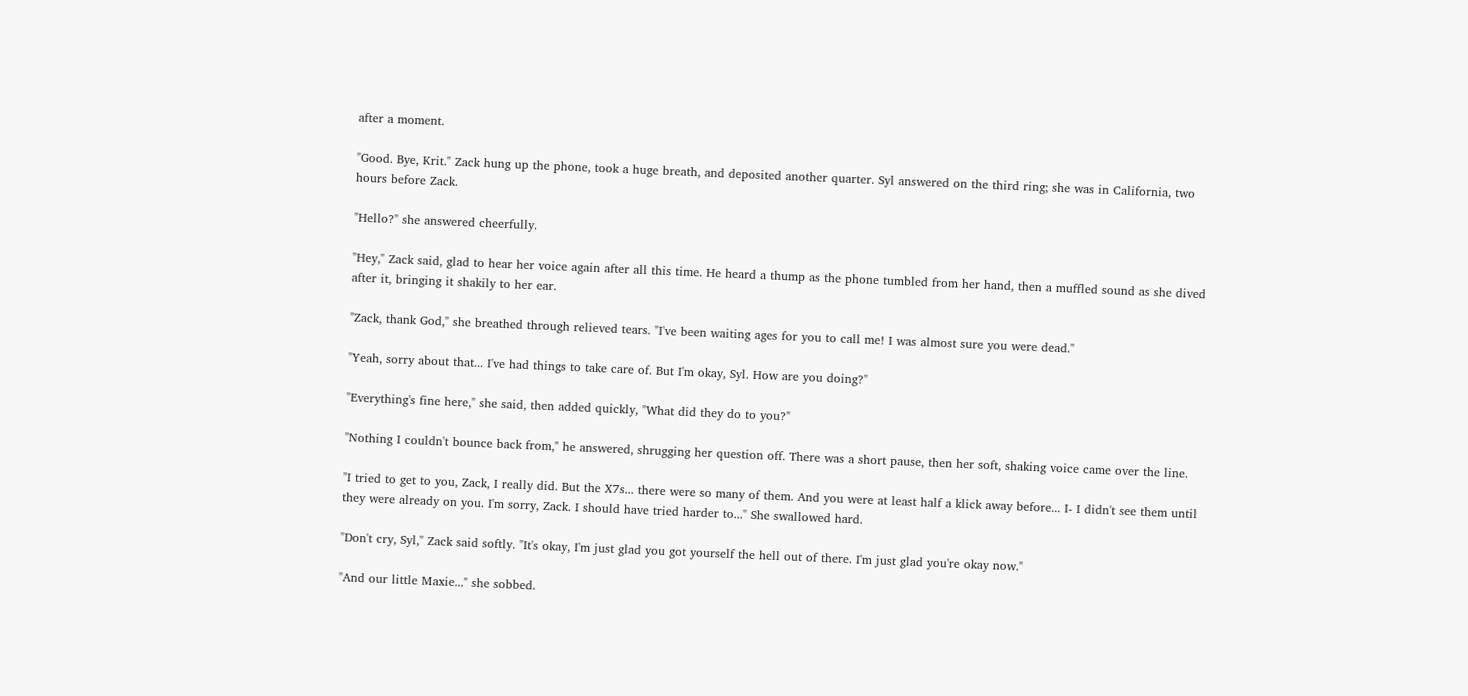after a moment.

"Good. Bye, Krit." Zack hung up the phone, took a huge breath, and deposited another quarter. Syl answered on the third ring; she was in California, two hours before Zack.

"Hello?" she answered cheerfully.

"Hey," Zack said, glad to hear her voice again after all this time. He heard a thump as the phone tumbled from her hand, then a muffled sound as she dived after it, bringing it shakily to her ear.

"Zack, thank God," she breathed through relieved tears. "I've been waiting ages for you to call me! I was almost sure you were dead."

"Yeah, sorry about that... I've had things to take care of. But I'm okay, Syl. How are you doing?"

"Everything's fine here," she said, then added quickly, "What did they do to you?"

"Nothing I couldn't bounce back from," he answered, shrugging her question off. There was a short pause, then her soft, shaking voice came over the line.

"I tried to get to you, Zack, I really did. But the X7s... there were so many of them. And you were at least half a klick away before... I- I didn't see them until they were already on you. I'm sorry, Zack. I should have tried harder to..." She swallowed hard.

"Don't cry, Syl," Zack said softly. "It's okay, I'm just glad you got yourself the hell out of there. I'm just glad you're okay now."

"And our little Maxie..." she sobbed.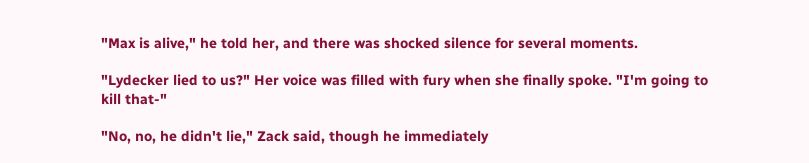"Max is alive," he told her, and there was shocked silence for several moments.

"Lydecker lied to us?" Her voice was filled with fury when she finally spoke. "I'm going to kill that-"

"No, no, he didn't lie," Zack said, though he immediately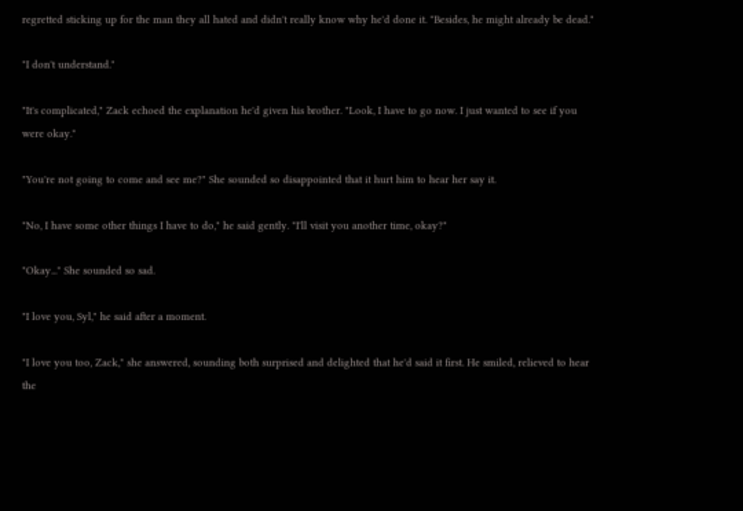regretted sticking up for the man they all hated and didn't really know why he'd done it. "Besides, he might already be dead."

"I don't understand."

"It's complicated," Zack echoed the explanation he'd given his brother. "Look, I have to go now. I just wanted to see if you were okay."

"You're not going to come and see me?" She sounded so disappointed that it hurt him to hear her say it.

"No, I have some other things I have to do," he said gently. "I'll visit you another time, okay?"

"Okay..." She sounded so sad.

"I love you, Syl," he said after a moment.

"I love you too, Zack," she answered, sounding both surprised and delighted that he'd said it first. He smiled, relieved to hear the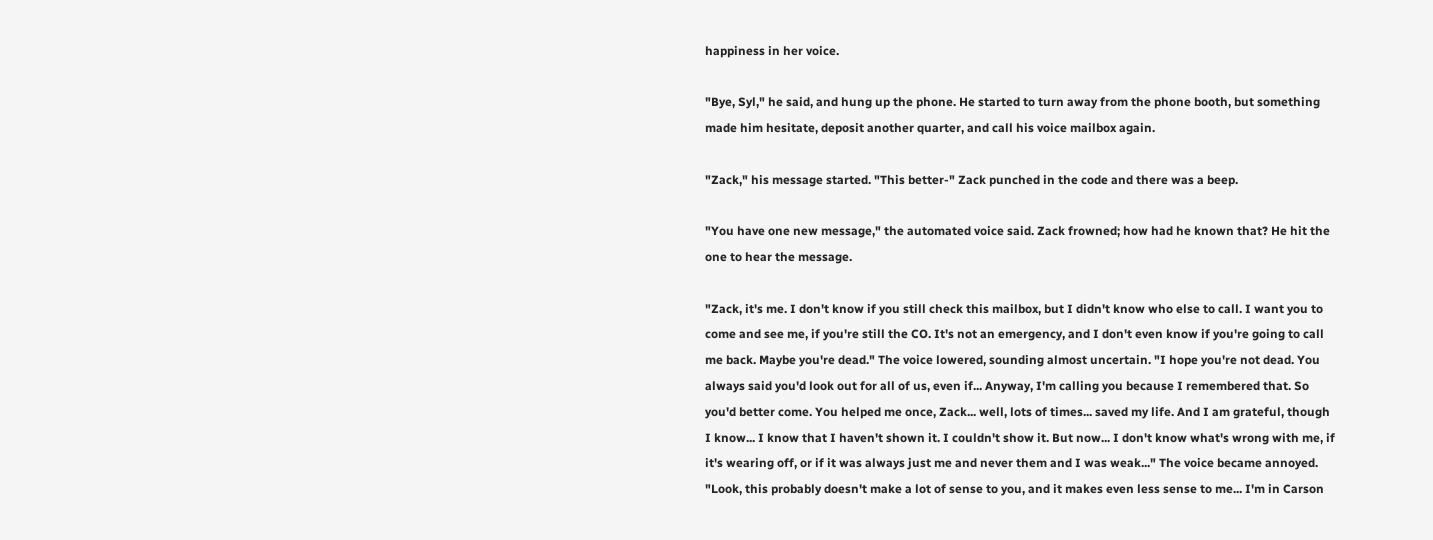happiness in her voice.

"Bye, Syl," he said, and hung up the phone. He started to turn away from the phone booth, but something made him hesitate, deposit another quarter, and call his voice mailbox again.

"Zack," his message started. "This better-" Zack punched in the code and there was a beep.

"You have one new message," the automated voice said. Zack frowned; how had he known that? He hit the one to hear the message.

"Zack, it's me. I don't know if you still check this mailbox, but I didn't know who else to call. I want you to come and see me, if you're still the CO. It's not an emergency, and I don't even know if you're going to call me back. Maybe you're dead." The voice lowered, sounding almost uncertain. "I hope you're not dead. You always said you'd look out for all of us, even if... Anyway, I'm calling you because I remembered that. So you'd better come. You helped me once, Zack... well, lots of times... saved my life. And I am grateful, though I know... I know that I haven't shown it. I couldn't show it. But now... I don't know what's wrong with me, if it's wearing off, or if it was always just me and never them and I was weak..." The voice became annoyed. "Look, this probably doesn't make a lot of sense to you, and it makes even less sense to me... I'm in Carson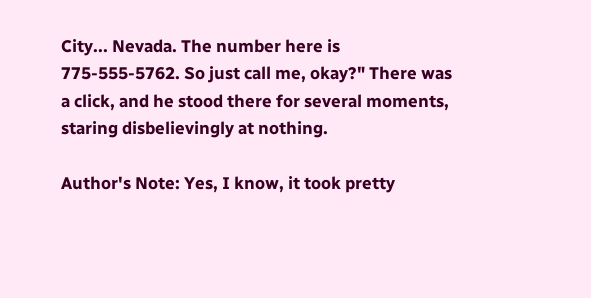City... Nevada. The number here is 775-555-5762. So just call me, okay?" There was a click, and he stood there for several moments, staring disbelievingly at nothing.

Author's Note: Yes, I know, it took pretty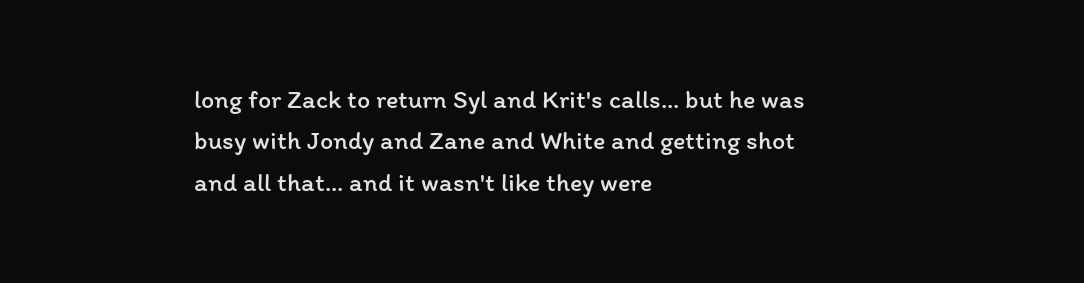long for Zack to return Syl and Krit's calls... but he was busy with Jondy and Zane and White and getting shot and all that... and it wasn't like they were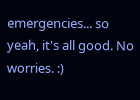emergencies... so yeah, it's all good. No worries. :)